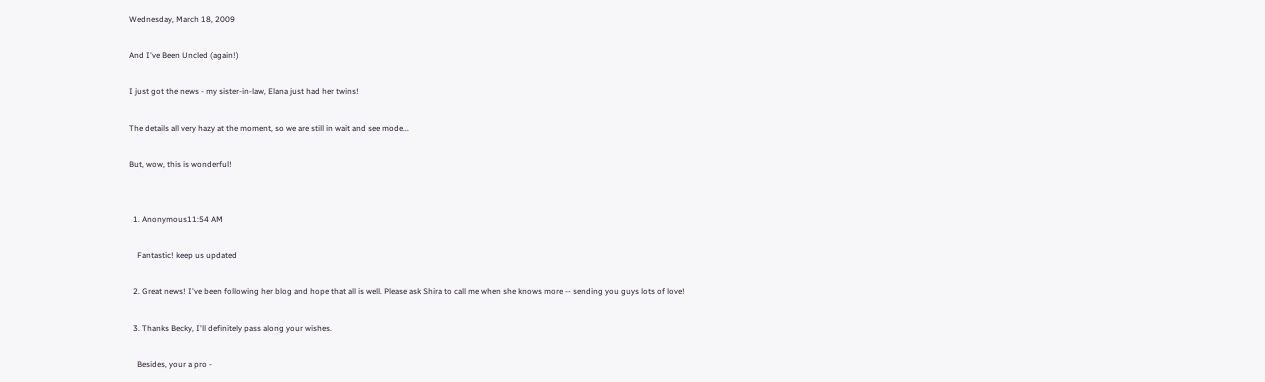Wednesday, March 18, 2009

And I've Been Uncled (again!)

I just got the news - my sister-in-law, Elana just had her twins!

The details all very hazy at the moment, so we are still in wait and see mode...

But, wow, this is wonderful!


  1. Anonymous11:54 AM

    Fantastic! keep us updated

  2. Great news! I've been following her blog and hope that all is well. Please ask Shira to call me when she knows more -- sending you guys lots of love!

  3. Thanks Becky, I'll definitely pass along your wishes.

    Besides, your a pro -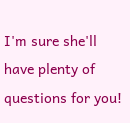I'm sure she'll have plenty of questions for you!